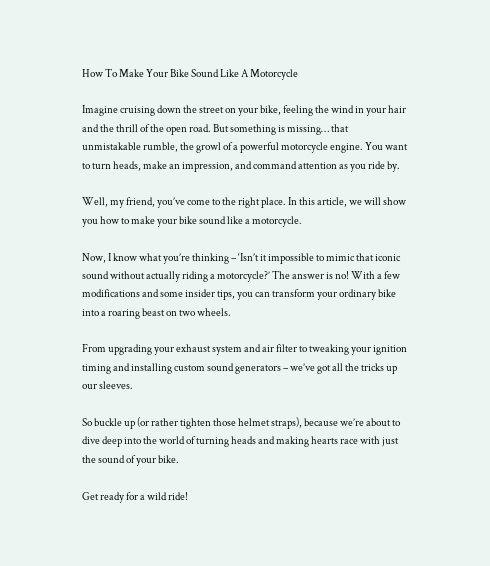How To Make Your Bike Sound Like A Motorcycle

Imagine cruising down the street on your bike, feeling the wind in your hair and the thrill of the open road. But something is missing… that unmistakable rumble, the growl of a powerful motorcycle engine. You want to turn heads, make an impression, and command attention as you ride by.

Well, my friend, you’ve come to the right place. In this article, we will show you how to make your bike sound like a motorcycle.

Now, I know what you’re thinking – ‘Isn’t it impossible to mimic that iconic sound without actually riding a motorcycle?’ The answer is no! With a few modifications and some insider tips, you can transform your ordinary bike into a roaring beast on two wheels.

From upgrading your exhaust system and air filter to tweaking your ignition timing and installing custom sound generators – we’ve got all the tricks up our sleeves.

So buckle up (or rather tighten those helmet straps), because we’re about to dive deep into the world of turning heads and making hearts race with just the sound of your bike.

Get ready for a wild ride!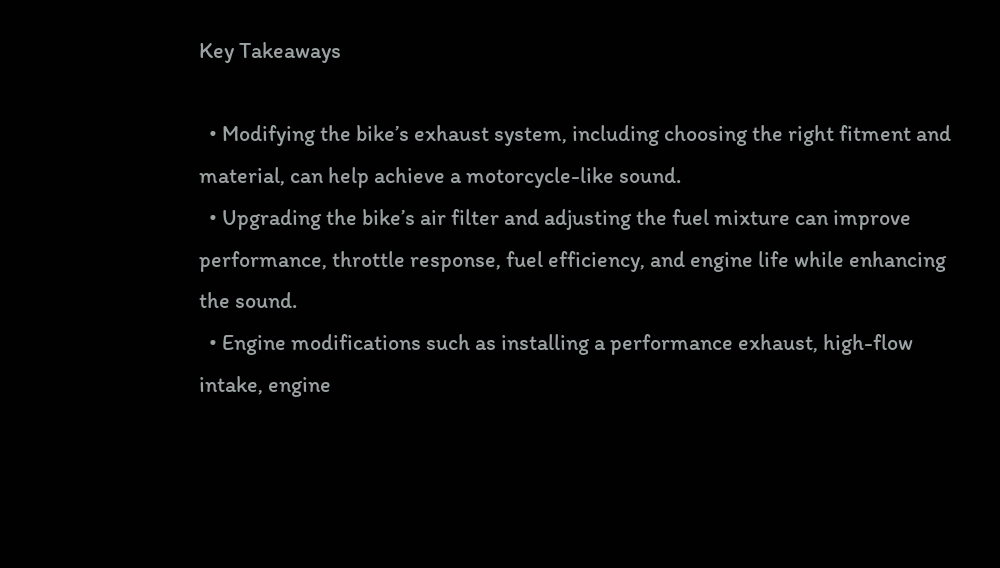Key Takeaways

  • Modifying the bike’s exhaust system, including choosing the right fitment and material, can help achieve a motorcycle-like sound.
  • Upgrading the bike’s air filter and adjusting the fuel mixture can improve performance, throttle response, fuel efficiency, and engine life while enhancing the sound.
  • Engine modifications such as installing a performance exhaust, high-flow intake, engine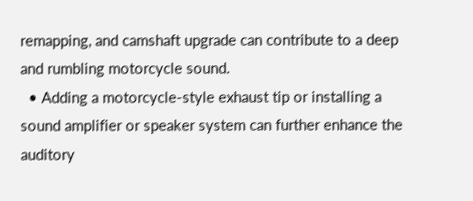remapping, and camshaft upgrade can contribute to a deep and rumbling motorcycle sound.
  • Adding a motorcycle-style exhaust tip or installing a sound amplifier or speaker system can further enhance the auditory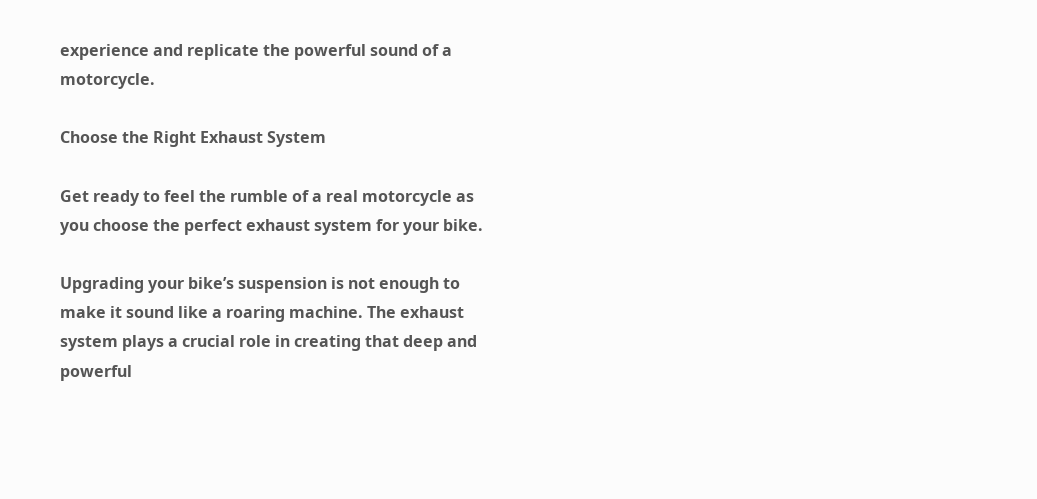experience and replicate the powerful sound of a motorcycle.

Choose the Right Exhaust System

Get ready to feel the rumble of a real motorcycle as you choose the perfect exhaust system for your bike.

Upgrading your bike’s suspension is not enough to make it sound like a roaring machine. The exhaust system plays a crucial role in creating that deep and powerful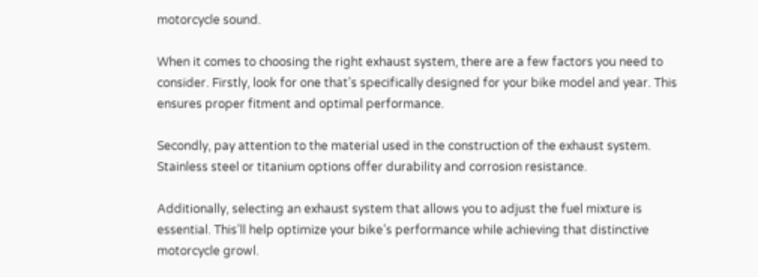motorcycle sound.

When it comes to choosing the right exhaust system, there are a few factors you need to consider. Firstly, look for one that’s specifically designed for your bike model and year. This ensures proper fitment and optimal performance.

Secondly, pay attention to the material used in the construction of the exhaust system. Stainless steel or titanium options offer durability and corrosion resistance.

Additionally, selecting an exhaust system that allows you to adjust the fuel mixture is essential. This’ll help optimize your bike’s performance while achieving that distinctive motorcycle growl.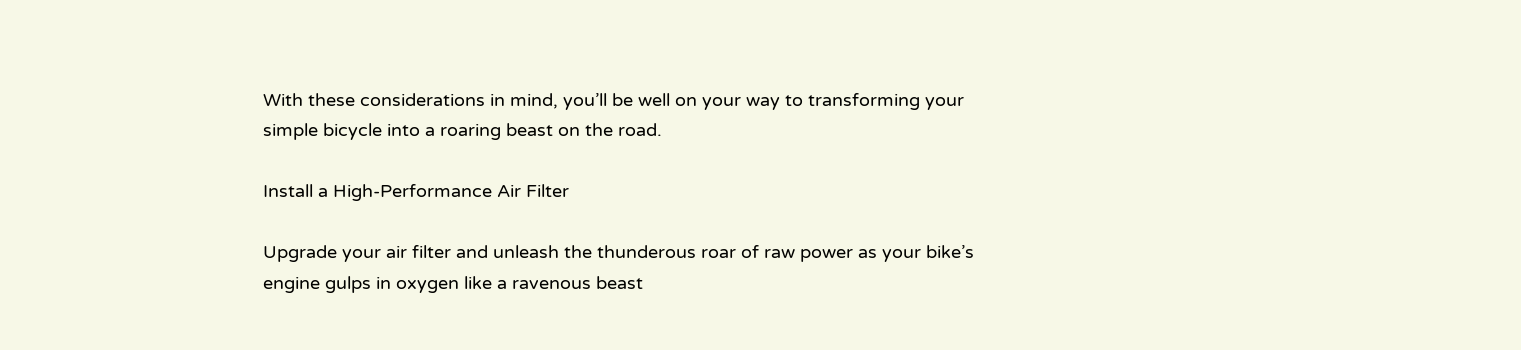With these considerations in mind, you’ll be well on your way to transforming your simple bicycle into a roaring beast on the road.

Install a High-Performance Air Filter

Upgrade your air filter and unleash the thunderous roar of raw power as your bike’s engine gulps in oxygen like a ravenous beast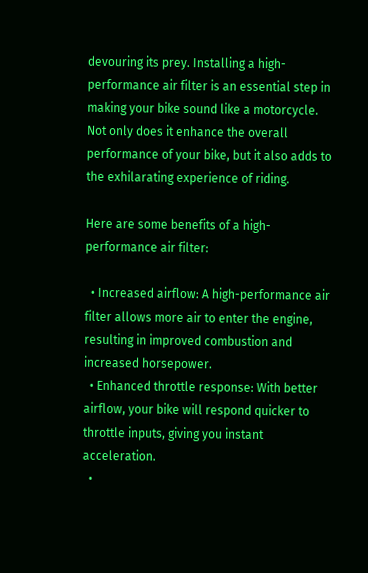devouring its prey. Installing a high-performance air filter is an essential step in making your bike sound like a motorcycle. Not only does it enhance the overall performance of your bike, but it also adds to the exhilarating experience of riding.

Here are some benefits of a high-performance air filter:

  • Increased airflow: A high-performance air filter allows more air to enter the engine, resulting in improved combustion and increased horsepower.
  • Enhanced throttle response: With better airflow, your bike will respond quicker to throttle inputs, giving you instant acceleration.
  •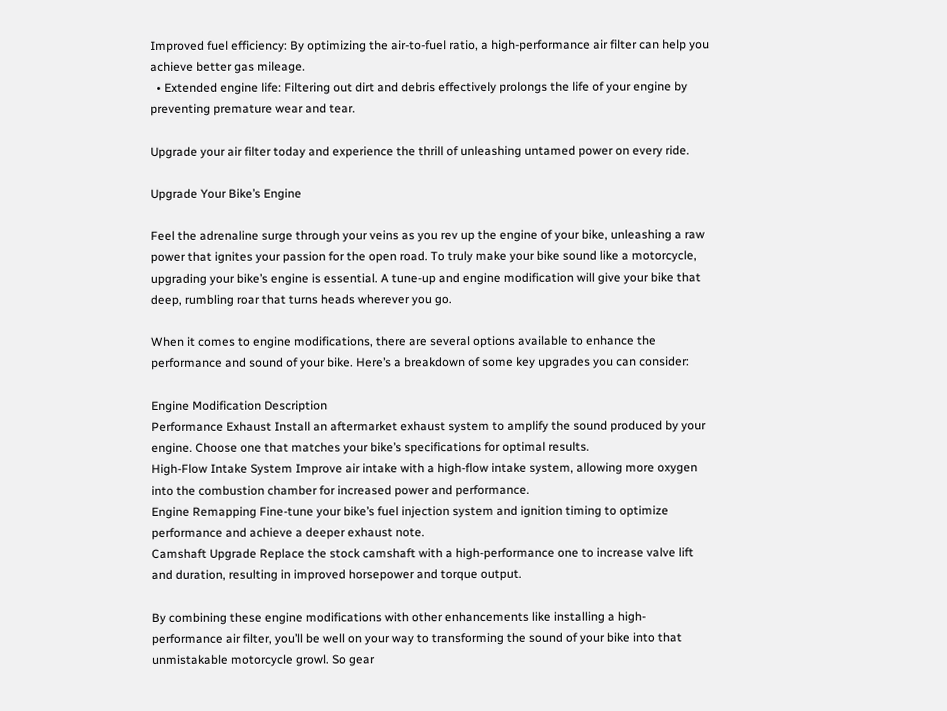Improved fuel efficiency: By optimizing the air-to-fuel ratio, a high-performance air filter can help you achieve better gas mileage.
  • Extended engine life: Filtering out dirt and debris effectively prolongs the life of your engine by preventing premature wear and tear.

Upgrade your air filter today and experience the thrill of unleashing untamed power on every ride.

Upgrade Your Bike’s Engine

Feel the adrenaline surge through your veins as you rev up the engine of your bike, unleashing a raw power that ignites your passion for the open road. To truly make your bike sound like a motorcycle, upgrading your bike’s engine is essential. A tune-up and engine modification will give your bike that deep, rumbling roar that turns heads wherever you go.

When it comes to engine modifications, there are several options available to enhance the performance and sound of your bike. Here’s a breakdown of some key upgrades you can consider:

Engine Modification Description
Performance Exhaust Install an aftermarket exhaust system to amplify the sound produced by your engine. Choose one that matches your bike’s specifications for optimal results.
High-Flow Intake System Improve air intake with a high-flow intake system, allowing more oxygen into the combustion chamber for increased power and performance.
Engine Remapping Fine-tune your bike’s fuel injection system and ignition timing to optimize performance and achieve a deeper exhaust note.
Camshaft Upgrade Replace the stock camshaft with a high-performance one to increase valve lift and duration, resulting in improved horsepower and torque output.

By combining these engine modifications with other enhancements like installing a high-performance air filter, you’ll be well on your way to transforming the sound of your bike into that unmistakable motorcycle growl. So gear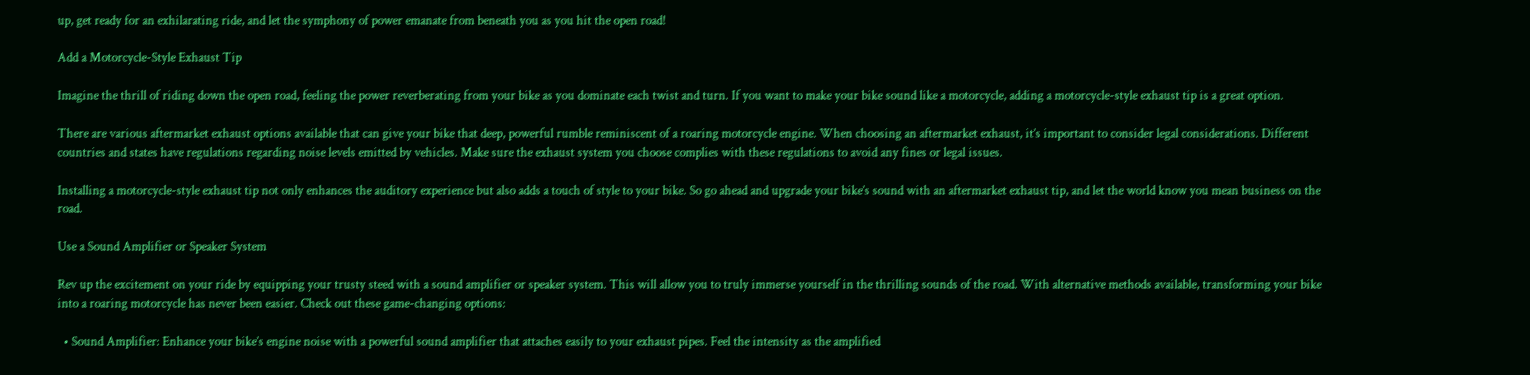up, get ready for an exhilarating ride, and let the symphony of power emanate from beneath you as you hit the open road!

Add a Motorcycle-Style Exhaust Tip

Imagine the thrill of riding down the open road, feeling the power reverberating from your bike as you dominate each twist and turn. If you want to make your bike sound like a motorcycle, adding a motorcycle-style exhaust tip is a great option.

There are various aftermarket exhaust options available that can give your bike that deep, powerful rumble reminiscent of a roaring motorcycle engine. When choosing an aftermarket exhaust, it’s important to consider legal considerations. Different countries and states have regulations regarding noise levels emitted by vehicles. Make sure the exhaust system you choose complies with these regulations to avoid any fines or legal issues.

Installing a motorcycle-style exhaust tip not only enhances the auditory experience but also adds a touch of style to your bike. So go ahead and upgrade your bike’s sound with an aftermarket exhaust tip, and let the world know you mean business on the road.

Use a Sound Amplifier or Speaker System

Rev up the excitement on your ride by equipping your trusty steed with a sound amplifier or speaker system. This will allow you to truly immerse yourself in the thrilling sounds of the road. With alternative methods available, transforming your bike into a roaring motorcycle has never been easier. Check out these game-changing options:

  • Sound Amplifier: Enhance your bike’s engine noise with a powerful sound amplifier that attaches easily to your exhaust pipes. Feel the intensity as the amplified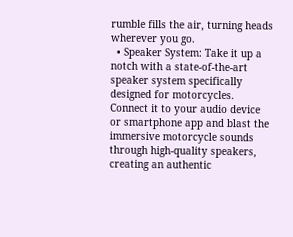rumble fills the air, turning heads wherever you go.
  • Speaker System: Take it up a notch with a state-of-the-art speaker system specifically designed for motorcycles. Connect it to your audio device or smartphone app and blast the immersive motorcycle sounds through high-quality speakers, creating an authentic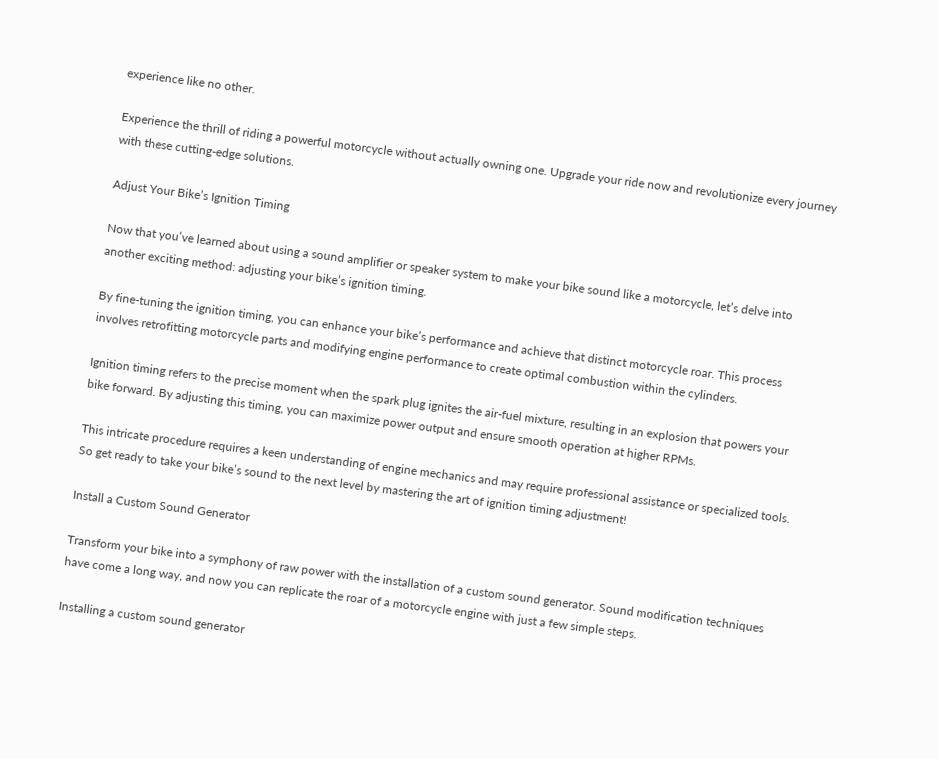experience like no other.

Experience the thrill of riding a powerful motorcycle without actually owning one. Upgrade your ride now and revolutionize every journey with these cutting-edge solutions.

Adjust Your Bike’s Ignition Timing

Now that you’ve learned about using a sound amplifier or speaker system to make your bike sound like a motorcycle, let’s delve into another exciting method: adjusting your bike’s ignition timing.

By fine-tuning the ignition timing, you can enhance your bike’s performance and achieve that distinct motorcycle roar. This process involves retrofitting motorcycle parts and modifying engine performance to create optimal combustion within the cylinders.

Ignition timing refers to the precise moment when the spark plug ignites the air-fuel mixture, resulting in an explosion that powers your bike forward. By adjusting this timing, you can maximize power output and ensure smooth operation at higher RPMs.

This intricate procedure requires a keen understanding of engine mechanics and may require professional assistance or specialized tools. So get ready to take your bike’s sound to the next level by mastering the art of ignition timing adjustment!

Install a Custom Sound Generator

Transform your bike into a symphony of raw power with the installation of a custom sound generator. Sound modification techniques have come a long way, and now you can replicate the roar of a motorcycle engine with just a few simple steps.

Installing a custom sound generator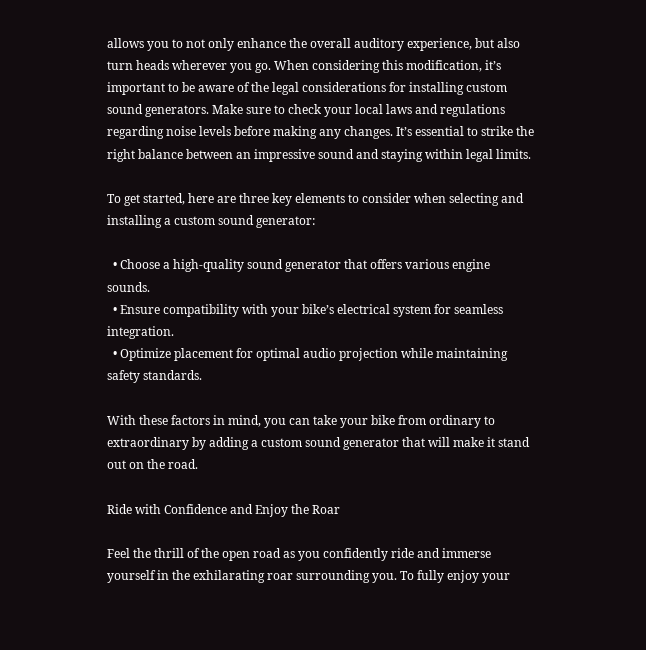allows you to not only enhance the overall auditory experience, but also turn heads wherever you go. When considering this modification, it’s important to be aware of the legal considerations for installing custom sound generators. Make sure to check your local laws and regulations regarding noise levels before making any changes. It’s essential to strike the right balance between an impressive sound and staying within legal limits.

To get started, here are three key elements to consider when selecting and installing a custom sound generator:

  • Choose a high-quality sound generator that offers various engine sounds.
  • Ensure compatibility with your bike’s electrical system for seamless integration.
  • Optimize placement for optimal audio projection while maintaining safety standards.

With these factors in mind, you can take your bike from ordinary to extraordinary by adding a custom sound generator that will make it stand out on the road.

Ride with Confidence and Enjoy the Roar

Feel the thrill of the open road as you confidently ride and immerse yourself in the exhilarating roar surrounding you. To fully enjoy your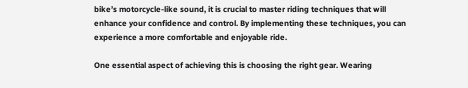bike’s motorcycle-like sound, it is crucial to master riding techniques that will enhance your confidence and control. By implementing these techniques, you can experience a more comfortable and enjoyable ride.

One essential aspect of achieving this is choosing the right gear. Wearing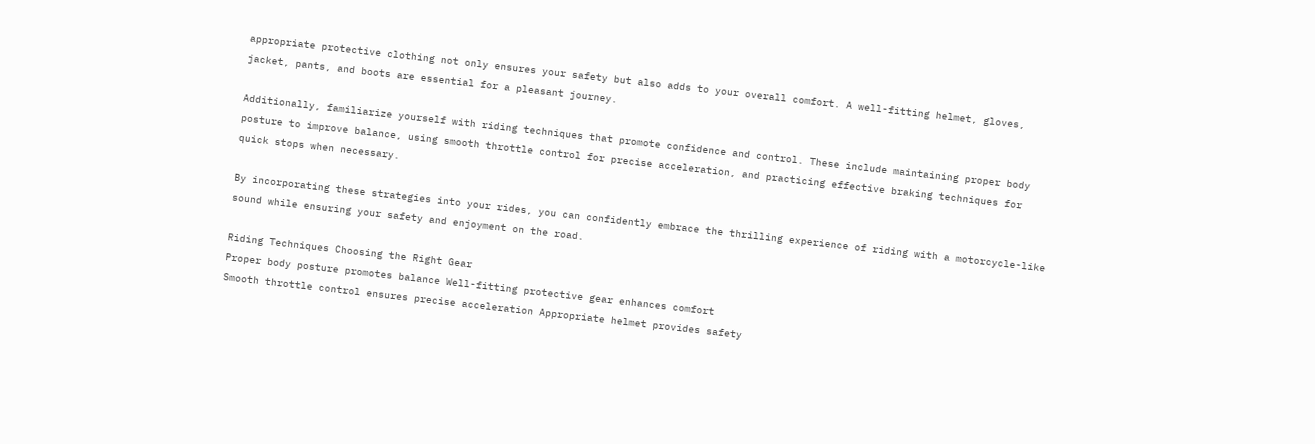appropriate protective clothing not only ensures your safety but also adds to your overall comfort. A well-fitting helmet, gloves, jacket, pants, and boots are essential for a pleasant journey.

Additionally, familiarize yourself with riding techniques that promote confidence and control. These include maintaining proper body posture to improve balance, using smooth throttle control for precise acceleration, and practicing effective braking techniques for quick stops when necessary.

By incorporating these strategies into your rides, you can confidently embrace the thrilling experience of riding with a motorcycle-like sound while ensuring your safety and enjoyment on the road.

Riding Techniques Choosing the Right Gear
Proper body posture promotes balance Well-fitting protective gear enhances comfort
Smooth throttle control ensures precise acceleration Appropriate helmet provides safety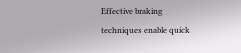Effective braking techniques enable quick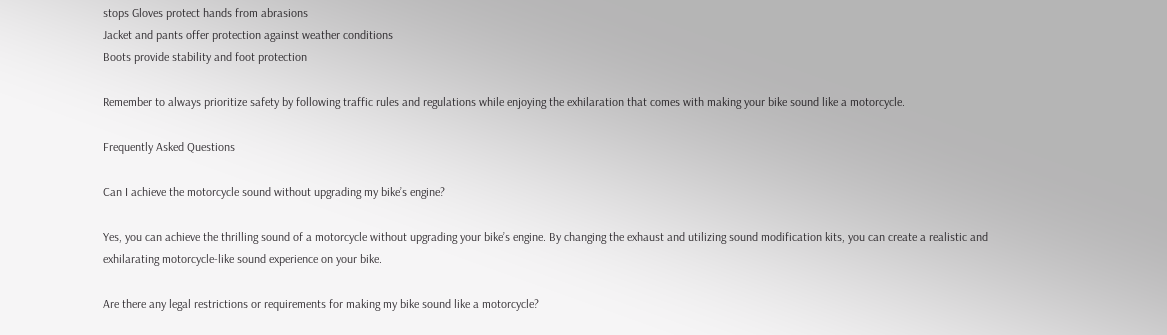stops Gloves protect hands from abrasions
Jacket and pants offer protection against weather conditions
Boots provide stability and foot protection

Remember to always prioritize safety by following traffic rules and regulations while enjoying the exhilaration that comes with making your bike sound like a motorcycle.

Frequently Asked Questions

Can I achieve the motorcycle sound without upgrading my bike’s engine?

Yes, you can achieve the thrilling sound of a motorcycle without upgrading your bike’s engine. By changing the exhaust and utilizing sound modification kits, you can create a realistic and exhilarating motorcycle-like sound experience on your bike.

Are there any legal restrictions or requirements for making my bike sound like a motorcycle?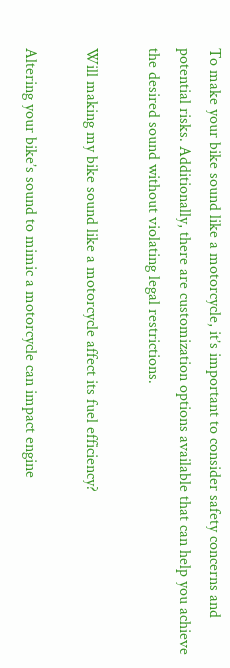To make your bike sound like a motorcycle, it’s important to consider safety concerns and potential risks. Additionally, there are customization options available that can help you achieve the desired sound without violating legal restrictions.

Will making my bike sound like a motorcycle affect its fuel efficiency?

Altering your bike’s sound to mimic a motorcycle can impact engine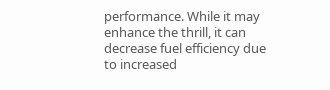performance. While it may enhance the thrill, it can decrease fuel efficiency due to increased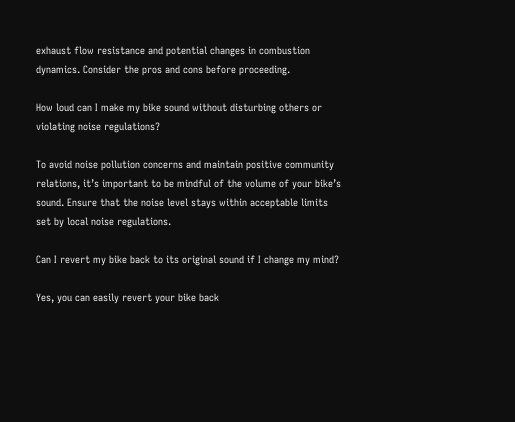exhaust flow resistance and potential changes in combustion dynamics. Consider the pros and cons before proceeding.

How loud can I make my bike sound without disturbing others or violating noise regulations?

To avoid noise pollution concerns and maintain positive community relations, it’s important to be mindful of the volume of your bike’s sound. Ensure that the noise level stays within acceptable limits set by local noise regulations.

Can I revert my bike back to its original sound if I change my mind?

Yes, you can easily revert your bike back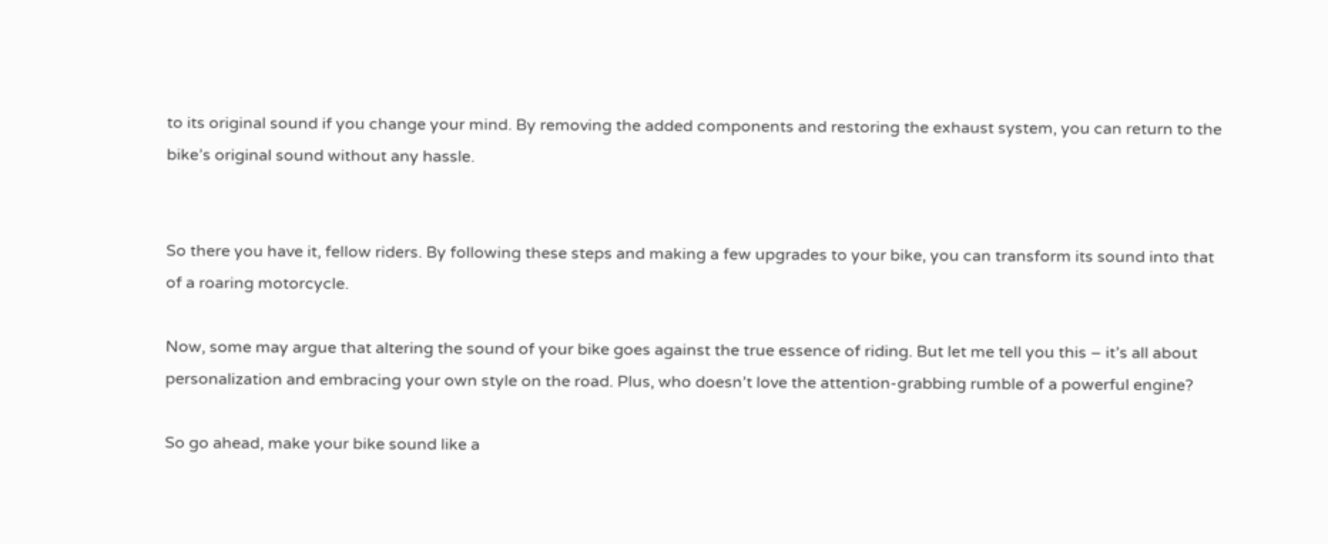to its original sound if you change your mind. By removing the added components and restoring the exhaust system, you can return to the bike’s original sound without any hassle.


So there you have it, fellow riders. By following these steps and making a few upgrades to your bike, you can transform its sound into that of a roaring motorcycle.

Now, some may argue that altering the sound of your bike goes against the true essence of riding. But let me tell you this – it’s all about personalization and embracing your own style on the road. Plus, who doesn’t love the attention-grabbing rumble of a powerful engine?

So go ahead, make your bike sound like a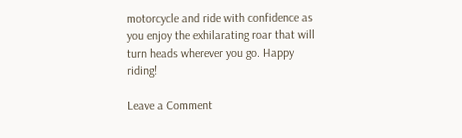motorcycle and ride with confidence as you enjoy the exhilarating roar that will turn heads wherever you go. Happy riding!

Leave a Comment